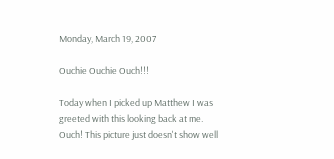Monday, March 19, 2007

Ouchie Ouchie Ouch!!!

Today when I picked up Matthew I was greeted with this looking back at me.
Ouch! This picture just doesn't show well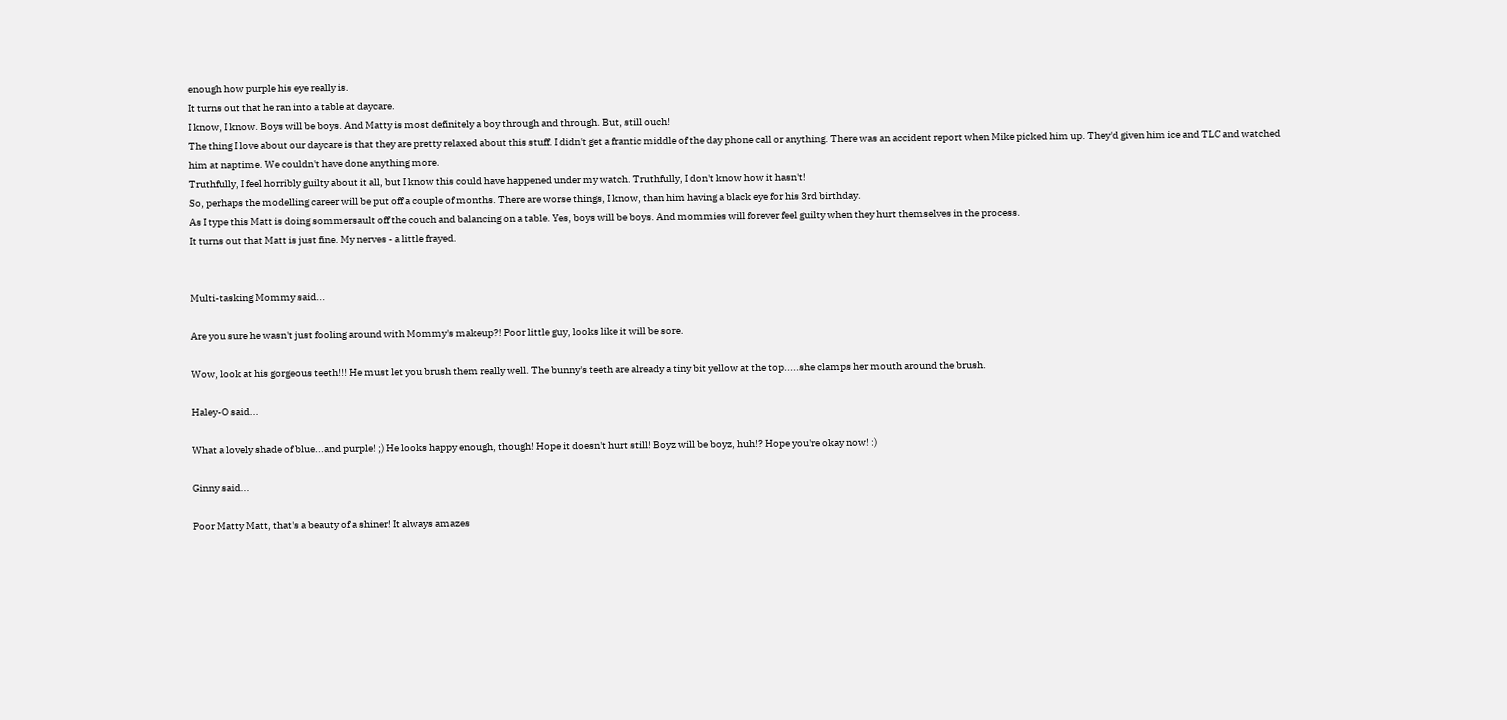enough how purple his eye really is.
It turns out that he ran into a table at daycare.
I know, I know. Boys will be boys. And Matty is most definitely a boy through and through. But, still ouch!
The thing I love about our daycare is that they are pretty relaxed about this stuff. I didn't get a frantic middle of the day phone call or anything. There was an accident report when Mike picked him up. They'd given him ice and TLC and watched him at naptime. We couldn't have done anything more.
Truthfully, I feel horribly guilty about it all, but I know this could have happened under my watch. Truthfully, I don't know how it hasn't!
So, perhaps the modelling career will be put off a couple of months. There are worse things, I know, than him having a black eye for his 3rd birthday.
As I type this Matt is doing sommersault off the couch and balancing on a table. Yes, boys will be boys. And mommies will forever feel guilty when they hurt themselves in the process.
It turns out that Matt is just fine. My nerves - a little frayed.


Multi-tasking Mommy said...

Are you sure he wasn't just fooling around with Mommy's makeup?! Poor little guy, looks like it will be sore.

Wow, look at his gorgeous teeth!!! He must let you brush them really well. The bunny's teeth are already a tiny bit yellow at the top.....she clamps her mouth around the brush.

Haley-O said...

What a lovely shade of blue...and purple! ;) He looks happy enough, though! Hope it doesn't hurt still! Boyz will be boyz, huh!? Hope you're okay now! :)

Ginny said...

Poor Matty Matt, that's a beauty of a shiner! It always amazes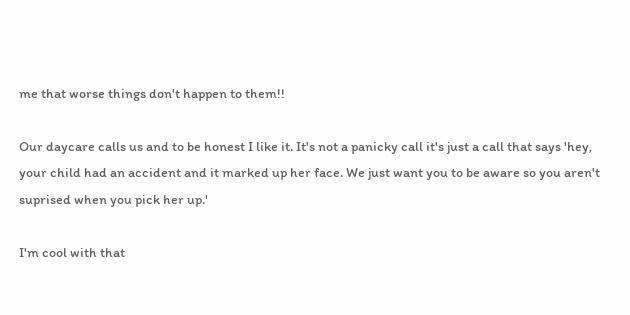me that worse things don't happen to them!!

Our daycare calls us and to be honest I like it. It's not a panicky call it's just a call that says 'hey, your child had an accident and it marked up her face. We just want you to be aware so you aren't suprised when you pick her up.'

I'm cool with that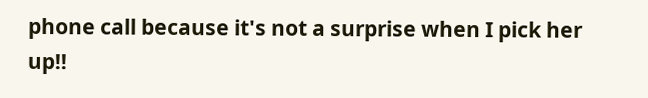phone call because it's not a surprise when I pick her up!!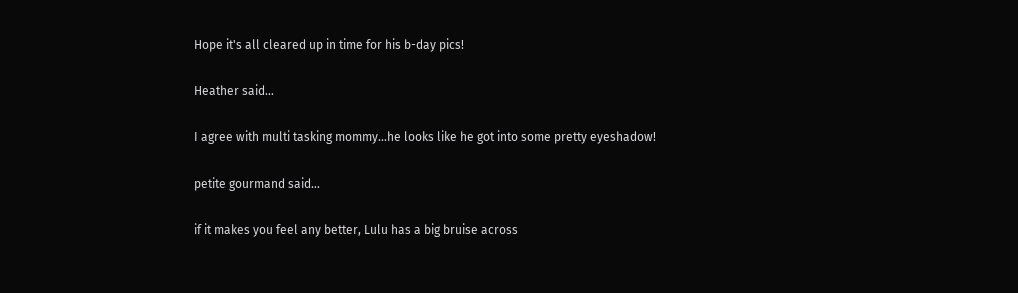Hope it's all cleared up in time for his b-day pics!

Heather said...

I agree with multi tasking mommy...he looks like he got into some pretty eyeshadow!

petite gourmand said...

if it makes you feel any better, Lulu has a big bruise across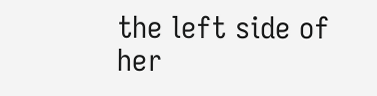the left side of her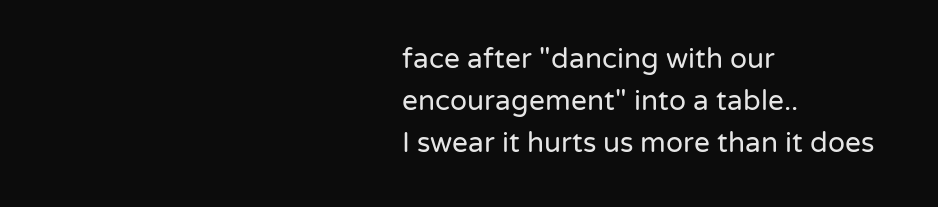face after "dancing with our encouragement" into a table..
I swear it hurts us more than it does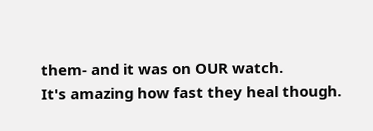them- and it was on OUR watch.
It's amazing how fast they heal though.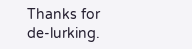Thanks for de-lurking.